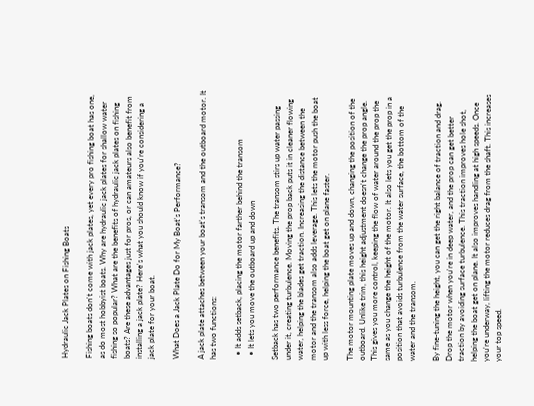Hydraulic Jack Plates on Fishing Boats

Fishing boats don't come with jack plates, yet every pro fishing boat has one, as do most hobbyist boats. Why are hydraulic jack plates for shallow water fishing so popular? What are the benefits of hydraulic jack plates on fishing boats? Are these advantages just for pros, or can amateurs also benefit from installing a jack plate? Here's what you should know if you're considering a jack plate for your boat.

What Does a Jack Plate Do for My Boat's Performance?

A jack plate attaches between your boat's transom and the outboard motor. It has two functions:

  • It adds setback, placing the motor farther behind the transom
  • It lets you move the outboard up and down

Setback has two performance benefits. The transom stirs up water passing under it, creating turbulence. Moving the prop back puts it in cleaner flowing water, helping the blades get traction. Increasing the distance between the motor and the transom also adds leverage. This lets the motor push the boat up with less force, helping the boat get on plane faster.

The motor mounting plate moves up and down, changing the position of the outboard. Unlike trim, this height adjustment doesn't change the prop angle. This gives you more control, keeping the flow of water around the prop the same as you change the height of the motor. It also lets you get the prop in a position that avoids turbulence from the water surface, the bottom of the water and the transom.

By fine-tuning the height, you can get the right balance of traction and drag. Drop the motor when you're in deep water, and the prop can get better traction by avoiding surface turbulence. This traction improves hole shot, helping the boat get on plane. It also improves handling at high speeds. Once you're underway, lifting the motor reduces drag from the shaft. This increases your top speed.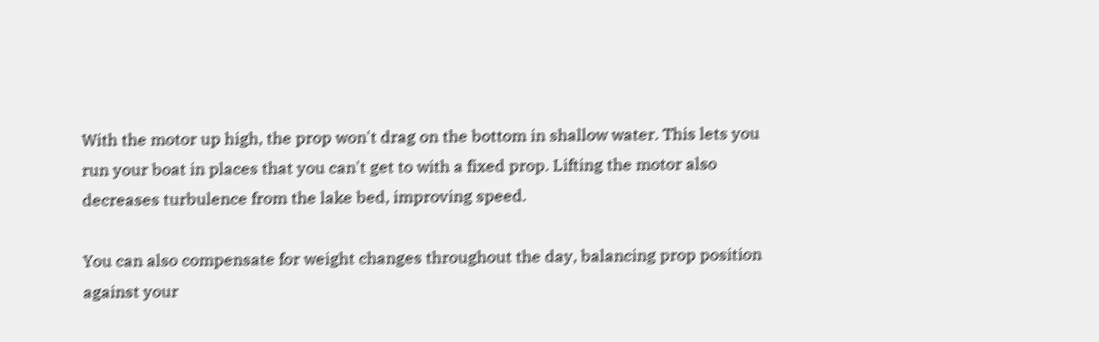With the motor up high, the prop won't drag on the bottom in shallow water. This lets you run your boat in places that you can't get to with a fixed prop. Lifting the motor also decreases turbulence from the lake bed, improving speed.

You can also compensate for weight changes throughout the day, balancing prop position against your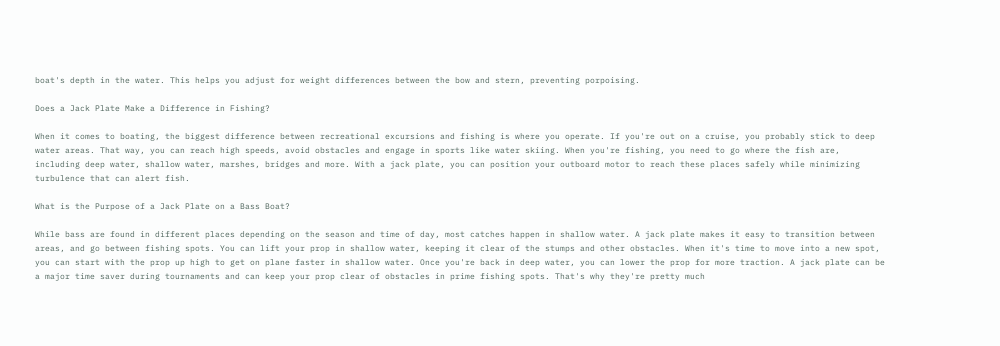boat's depth in the water. This helps you adjust for weight differences between the bow and stern, preventing porpoising.

Does a Jack Plate Make a Difference in Fishing?

When it comes to boating, the biggest difference between recreational excursions and fishing is where you operate. If you're out on a cruise, you probably stick to deep water areas. That way, you can reach high speeds, avoid obstacles and engage in sports like water skiing. When you're fishing, you need to go where the fish are, including deep water, shallow water, marshes, bridges and more. With a jack plate, you can position your outboard motor to reach these places safely while minimizing turbulence that can alert fish.

What is the Purpose of a Jack Plate on a Bass Boat?

While bass are found in different places depending on the season and time of day, most catches happen in shallow water. A jack plate makes it easy to transition between areas, and go between fishing spots. You can lift your prop in shallow water, keeping it clear of the stumps and other obstacles. When it's time to move into a new spot, you can start with the prop up high to get on plane faster in shallow water. Once you're back in deep water, you can lower the prop for more traction. A jack plate can be a major time saver during tournaments and can keep your prop clear of obstacles in prime fishing spots. That's why they're pretty much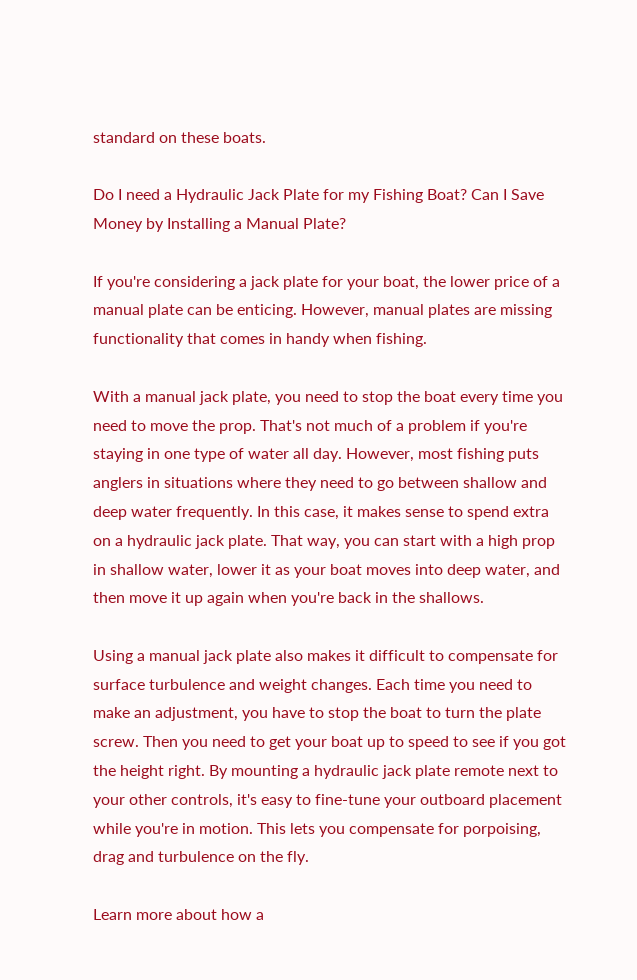standard on these boats.

Do I need a Hydraulic Jack Plate for my Fishing Boat? Can I Save Money by Installing a Manual Plate?

If you're considering a jack plate for your boat, the lower price of a manual plate can be enticing. However, manual plates are missing functionality that comes in handy when fishing.

With a manual jack plate, you need to stop the boat every time you need to move the prop. That's not much of a problem if you're staying in one type of water all day. However, most fishing puts anglers in situations where they need to go between shallow and deep water frequently. In this case, it makes sense to spend extra on a hydraulic jack plate. That way, you can start with a high prop in shallow water, lower it as your boat moves into deep water, and then move it up again when you're back in the shallows.

Using a manual jack plate also makes it difficult to compensate for surface turbulence and weight changes. Each time you need to make an adjustment, you have to stop the boat to turn the plate screw. Then you need to get your boat up to speed to see if you got the height right. By mounting a hydraulic jack plate remote next to your other controls, it's easy to fine-tune your outboard placement while you're in motion. This lets you compensate for porpoising, drag and turbulence on the fly.

Learn more about how a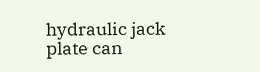hydraulic jack plate can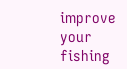improve your fishing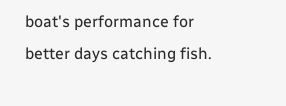boat's performance for better days catching fish.